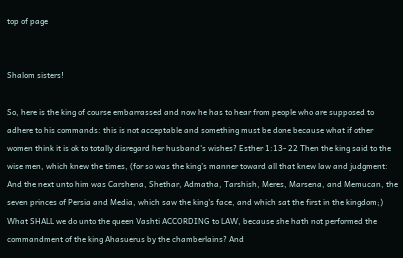top of page


Shalom sisters!

So, here is the king of course embarrassed and now he has to hear from people who are supposed to adhere to his commands: this is not acceptable and something must be done because what if other women think it is ok to totally disregard her husband's wishes? Esther 1:13- 22 Then the king said to the wise men, which knew the times, (for so was the king's manner toward all that knew law and judgment: And the next unto him was Carshena, Shethar, Admatha, Tarshish, Meres, Marsena, and Memucan, the seven princes of Persia and Media, which saw the king's face, and which sat the first in the kingdom;) What SHALL we do unto the queen Vashti ACCORDING to LAW, because she hath not performed the commandment of the king Ahasuerus by the chamberlains? And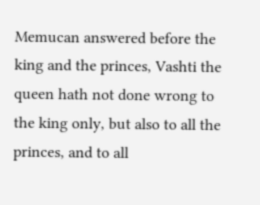Memucan answered before the king and the princes, Vashti the queen hath not done wrong to the king only, but also to all the princes, and to all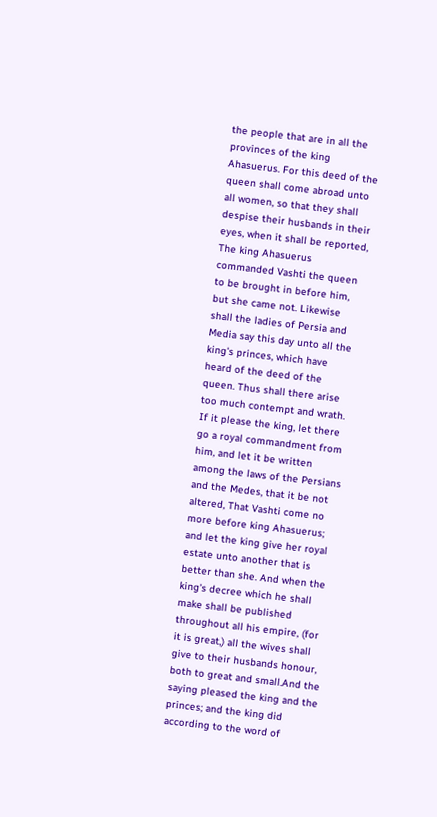the people that are in all the provinces of the king Ahasuerus. For this deed of the queen shall come abroad unto all women, so that they shall despise their husbands in their eyes, when it shall be reported, The king Ahasuerus commanded Vashti the queen to be brought in before him, but she came not. Likewise shall the ladies of Persia and Media say this day unto all the king's princes, which have heard of the deed of the queen. Thus shall there arise too much contempt and wrath. If it please the king, let there go a royal commandment from him, and let it be written among the laws of the Persians and the Medes, that it be not altered, That Vashti come no more before king Ahasuerus; and let the king give her royal estate unto another that is better than she. And when the king's decree which he shall make shall be published throughout all his empire, (for it is great,) all the wives shall give to their husbands honour, both to great and small.And the saying pleased the king and the princes; and the king did according to the word of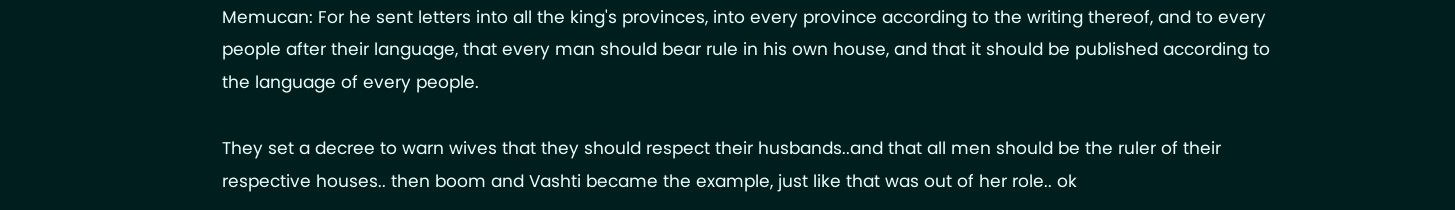Memucan: For he sent letters into all the king's provinces, into every province according to the writing thereof, and to every people after their language, that every man should bear rule in his own house, and that it should be published according to the language of every people.

They set a decree to warn wives that they should respect their husbands..and that all men should be the ruler of their respective houses.. then boom and Vashti became the example, just like that was out of her role.. ok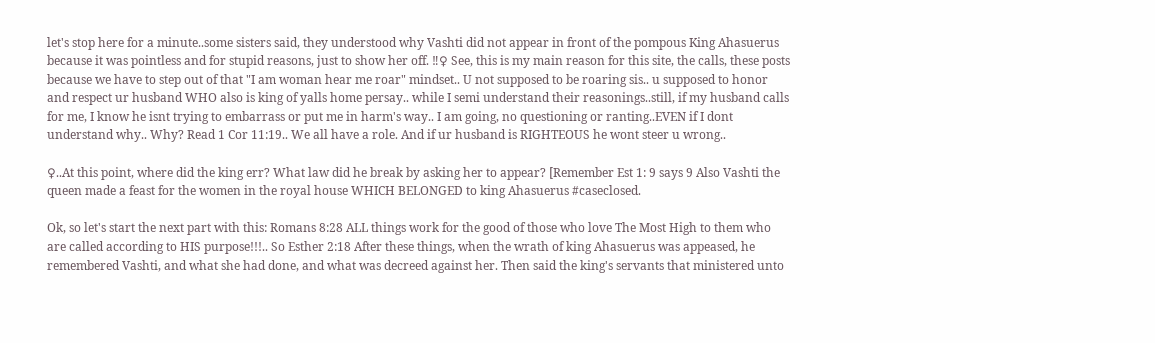let's stop here for a minute..some sisters said, they understood why Vashti did not appear in front of the pompous King Ahasuerus because it was pointless and for stupid reasons, just to show her off. ‼♀ See, this is my main reason for this site, the calls, these posts because we have to step out of that "I am woman hear me roar" mindset.. U not supposed to be roaring sis.. u supposed to honor and respect ur husband WHO also is king of yalls home persay.. while I semi understand their reasonings..still, if my husband calls for me, I know he isnt trying to embarrass or put me in harm's way.. I am going, no questioning or ranting..EVEN if I dont understand why.. Why? Read 1 Cor 11:19.. We all have a role. And if ur husband is RIGHTEOUS he wont steer u wrong..

♀..At this point, where did the king err? What law did he break by asking her to appear? [Remember Est 1: 9 says 9 Also Vashti the queen made a feast for the women in the royal house WHICH BELONGED to king Ahasuerus #caseclosed.

Ok, so let's start the next part with this: Romans 8:28 ALL things work for the good of those who love The Most High to them who are called according to HIS purpose!!!.. So Esther 2:18 After these things, when the wrath of king Ahasuerus was appeased, he remembered Vashti, and what she had done, and what was decreed against her. Then said the king's servants that ministered unto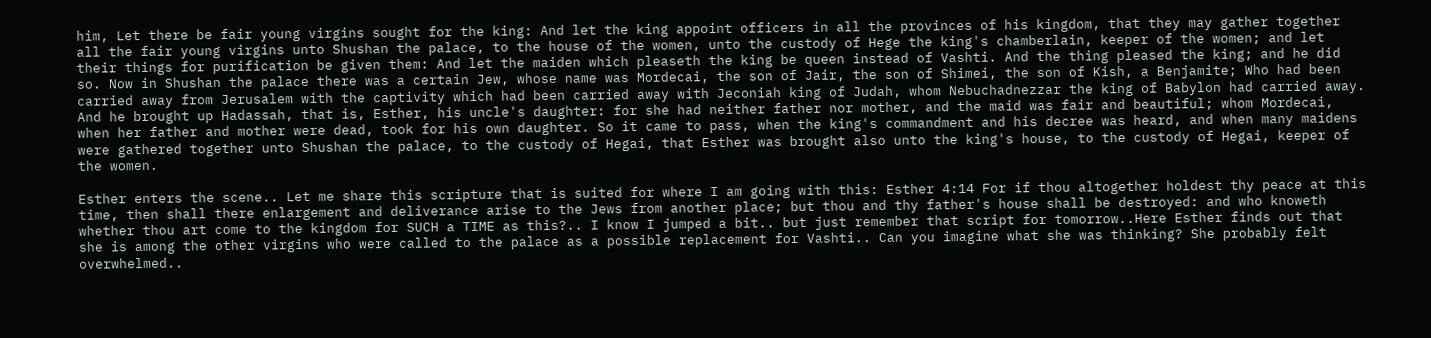him, Let there be fair young virgins sought for the king: And let the king appoint officers in all the provinces of his kingdom, that they may gather together all the fair young virgins unto Shushan the palace, to the house of the women, unto the custody of Hege the king's chamberlain, keeper of the women; and let their things for purification be given them: And let the maiden which pleaseth the king be queen instead of Vashti. And the thing pleased the king; and he did so. Now in Shushan the palace there was a certain Jew, whose name was Mordecai, the son of Jair, the son of Shimei, the son of Kish, a Benjamite; Who had been carried away from Jerusalem with the captivity which had been carried away with Jeconiah king of Judah, whom Nebuchadnezzar the king of Babylon had carried away. And he brought up Hadassah, that is, Esther, his uncle's daughter: for she had neither father nor mother, and the maid was fair and beautiful; whom Mordecai, when her father and mother were dead, took for his own daughter. So it came to pass, when the king's commandment and his decree was heard, and when many maidens were gathered together unto Shushan the palace, to the custody of Hegai, that Esther was brought also unto the king's house, to the custody of Hegai, keeper of the women.

Esther enters the scene.. Let me share this scripture that is suited for where I am going with this: Esther 4:14 For if thou altogether holdest thy peace at this time, then shall there enlargement and deliverance arise to the Jews from another place; but thou and thy father's house shall be destroyed: and who knoweth whether thou art come to the kingdom for SUCH a TIME as this?.. I know I jumped a bit.. but just remember that script for tomorrow..Here Esther finds out that she is among the other virgins who were called to the palace as a possible replacement for Vashti.. Can you imagine what she was thinking? She probably felt overwhelmed..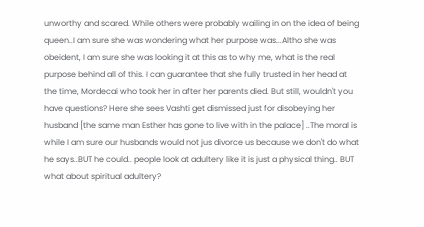unworthy and scared. While others were probably wailing in on the idea of being queen..I am sure she was wondering what her purpose was...Altho she was obeident, I am sure she was looking it at this as to why me, what is the real purpose behind all of this. I can guarantee that she fully trusted in her head at the time, Mordecai who took her in after her parents died. But still, wouldn't you have questions? Here she sees Vashti get dismissed just for disobeying her husband [the same man Esther has gone to live with in the palace] ..The moral is while I am sure our husbands would not jus divorce us because we don't do what he says..BUT he could.. people look at adultery like it is just a physical thing.. BUT what about spiritual adultery?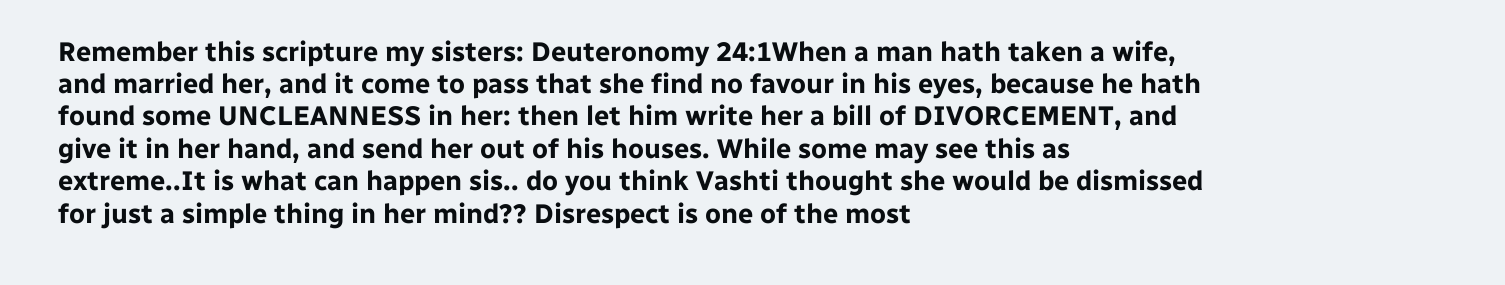Remember this scripture my sisters: Deuteronomy 24:1When a man hath taken a wife, and married her, and it come to pass that she find no favour in his eyes, because he hath found some UNCLEANNESS in her: then let him write her a bill of DIVORCEMENT, and give it in her hand, and send her out of his houses. While some may see this as extreme..It is what can happen sis.. do you think Vashti thought she would be dismissed for just a simple thing in her mind?? Disrespect is one of the most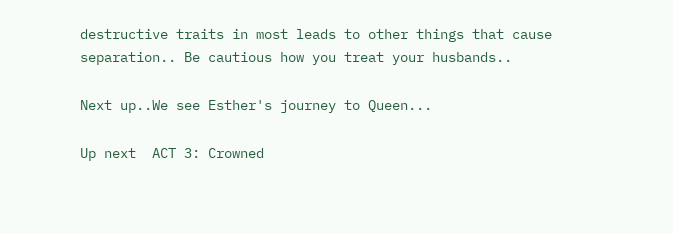destructive traits in most leads to other things that cause separation.. Be cautious how you treat your husbands..

Next up..We see Esther's journey to Queen...

Up next  ACT 3: Crowned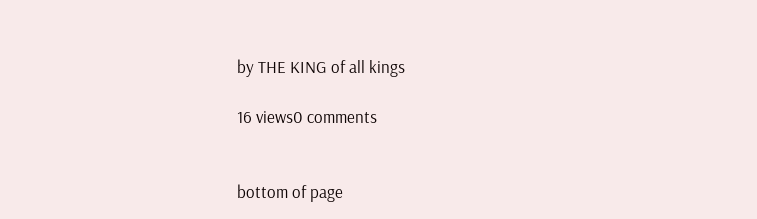by THE KING of all kings

16 views0 comments


bottom of page